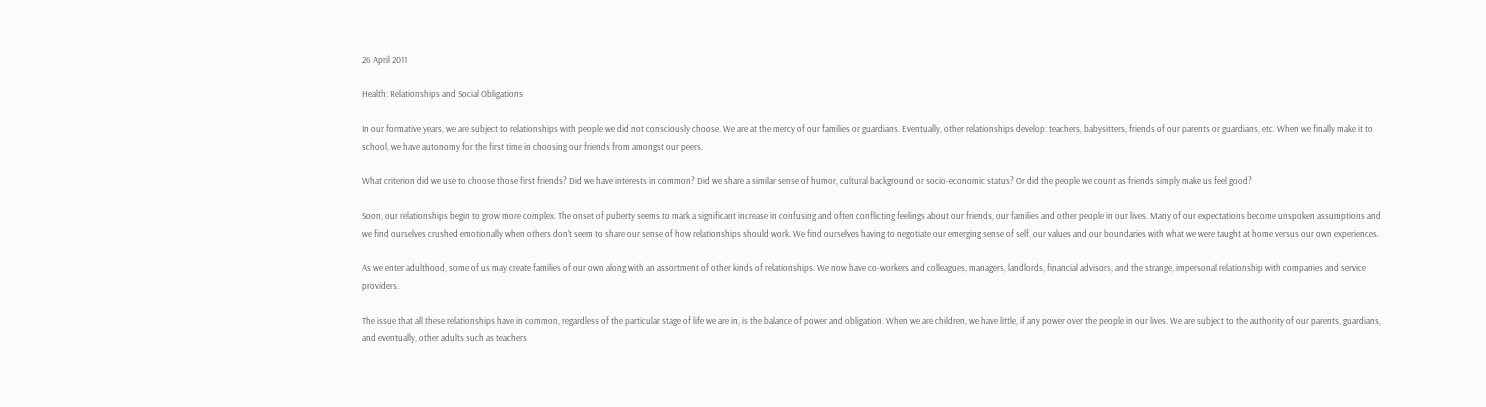26 April 2011

Health: Relationships and Social Obligations

In our formative years, we are subject to relationships with people we did not consciously choose. We are at the mercy of our families or guardians. Eventually, other relationships develop: teachers, babysitters, friends of our parents or guardians, etc. When we finally make it to school, we have autonomy for the first time in choosing our friends from amongst our peers.

What criterion did we use to choose those first friends? Did we have interests in common? Did we share a similar sense of humor, cultural background or socio-economic status? Or did the people we count as friends simply make us feel good?

Soon, our relationships begin to grow more complex. The onset of puberty seems to mark a significant increase in confusing and often conflicting feelings about our friends, our families and other people in our lives. Many of our expectations become unspoken assumptions and we find ourselves crushed emotionally when others don't seem to share our sense of how relationships should work. We find ourselves having to negotiate our emerging sense of self, our values and our boundaries with what we were taught at home versus our own experiences.

As we enter adulthood, some of us may create families of our own along with an assortment of other kinds of relationships. We now have co-workers and colleagues, managers, landlords, financial advisors, and the strange, impersonal relationship with companies and service providers.

The issue that all these relationships have in common, regardless of the particular stage of life we are in, is the balance of power and obligation. When we are children, we have little, if any power over the people in our lives. We are subject to the authority of our parents, guardians, and eventually, other adults such as teachers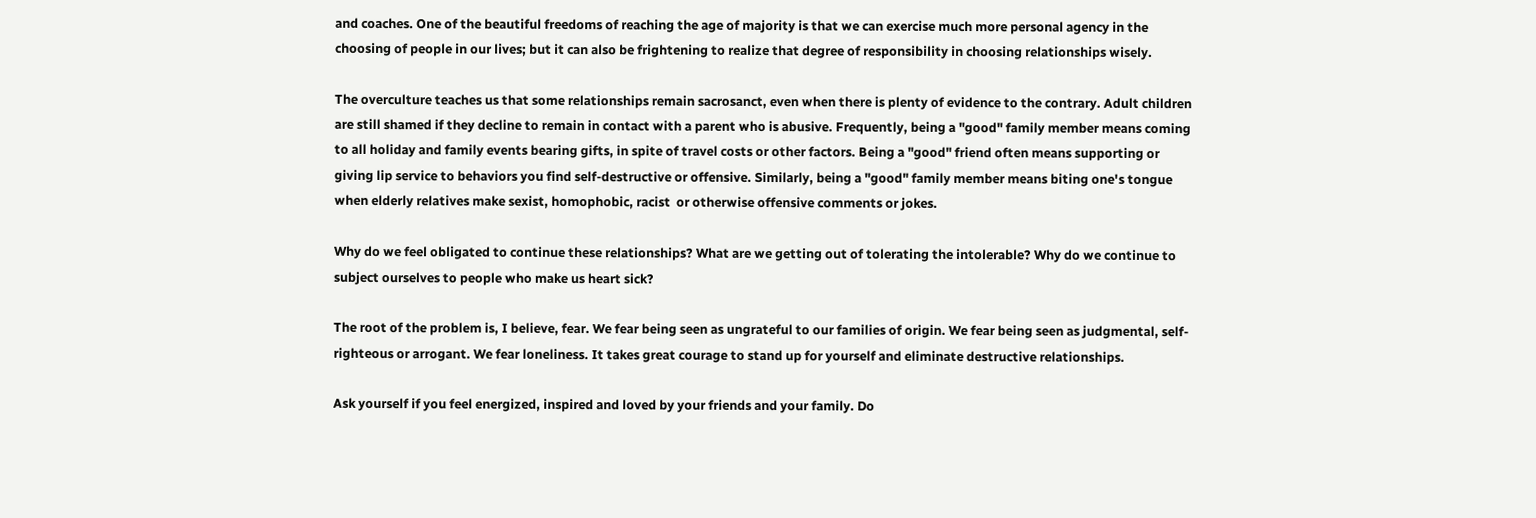and coaches. One of the beautiful freedoms of reaching the age of majority is that we can exercise much more personal agency in the choosing of people in our lives; but it can also be frightening to realize that degree of responsibility in choosing relationships wisely.

The overculture teaches us that some relationships remain sacrosanct, even when there is plenty of evidence to the contrary. Adult children are still shamed if they decline to remain in contact with a parent who is abusive. Frequently, being a "good" family member means coming to all holiday and family events bearing gifts, in spite of travel costs or other factors. Being a "good" friend often means supporting or giving lip service to behaviors you find self-destructive or offensive. Similarly, being a "good" family member means biting one's tongue when elderly relatives make sexist, homophobic, racist  or otherwise offensive comments or jokes.

Why do we feel obligated to continue these relationships? What are we getting out of tolerating the intolerable? Why do we continue to subject ourselves to people who make us heart sick?

The root of the problem is, I believe, fear. We fear being seen as ungrateful to our families of origin. We fear being seen as judgmental, self-righteous or arrogant. We fear loneliness. It takes great courage to stand up for yourself and eliminate destructive relationships.

Ask yourself if you feel energized, inspired and loved by your friends and your family. Do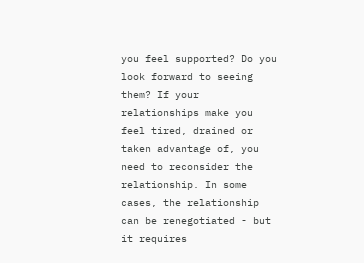you feel supported? Do you look forward to seeing them? If your relationships make you feel tired, drained or taken advantage of, you need to reconsider the relationship. In some cases, the relationship can be renegotiated - but it requires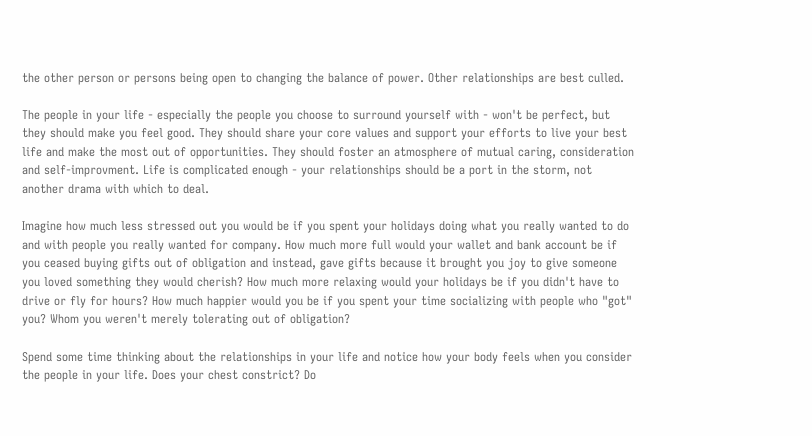the other person or persons being open to changing the balance of power. Other relationships are best culled.

The people in your life - especially the people you choose to surround yourself with - won't be perfect, but they should make you feel good. They should share your core values and support your efforts to live your best life and make the most out of opportunities. They should foster an atmosphere of mutual caring, consideration and self-improvment. Life is complicated enough - your relationships should be a port in the storm, not another drama with which to deal.

Imagine how much less stressed out you would be if you spent your holidays doing what you really wanted to do and with people you really wanted for company. How much more full would your wallet and bank account be if you ceased buying gifts out of obligation and instead, gave gifts because it brought you joy to give someone you loved something they would cherish? How much more relaxing would your holidays be if you didn't have to drive or fly for hours? How much happier would you be if you spent your time socializing with people who "got" you? Whom you weren't merely tolerating out of obligation?

Spend some time thinking about the relationships in your life and notice how your body feels when you consider the people in your life. Does your chest constrict? Do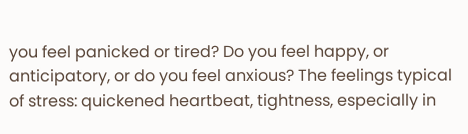you feel panicked or tired? Do you feel happy, or anticipatory, or do you feel anxious? The feelings typical of stress: quickened heartbeat, tightness, especially in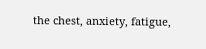the chest, anxiety, fatigue,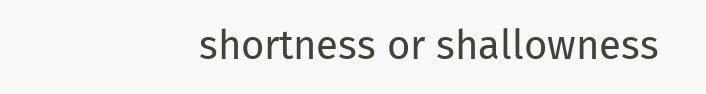shortness or shallowness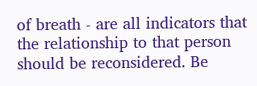of breath - are all indicators that the relationship to that person should be reconsidered. Be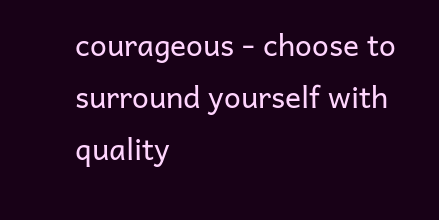courageous - choose to surround yourself with quality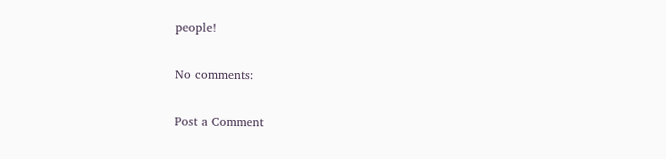people!

No comments:

Post a Comment